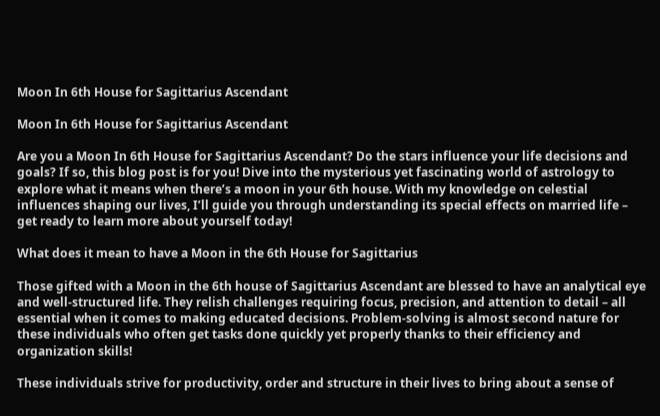Moon In 6th House for Sagittarius Ascendant

Moon In 6th House for Sagittarius Ascendant

Are you a Moon In 6th House for Sagittarius Ascendant? Do the stars influence your life decisions and goals? If so, this blog post is for you! Dive into the mysterious yet fascinating world of astrology to explore what it means when there’s a moon in your 6th house. With my knowledge on celestial influences shaping our lives, I’ll guide you through understanding its special effects on married life – get ready to learn more about yourself today!

What does it mean to have a Moon in the 6th House for Sagittarius

Those gifted with a Moon in the 6th house of Sagittarius Ascendant are blessed to have an analytical eye and well-structured life. They relish challenges requiring focus, precision, and attention to detail – all essential when it comes to making educated decisions. Problem-solving is almost second nature for these individuals who often get tasks done quickly yet properly thanks to their efficiency and organization skills!

These individuals strive for productivity, order and structure in their lives to bring about a sense of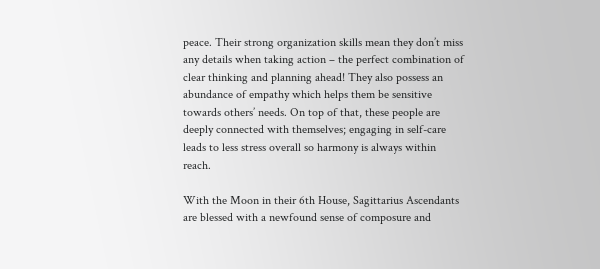peace. Their strong organization skills mean they don’t miss any details when taking action – the perfect combination of clear thinking and planning ahead! They also possess an abundance of empathy which helps them be sensitive towards others’ needs. On top of that, these people are deeply connected with themselves; engaging in self-care leads to less stress overall so harmony is always within reach.

With the Moon in their 6th House, Sagittarius Ascendants are blessed with a newfound sense of composure and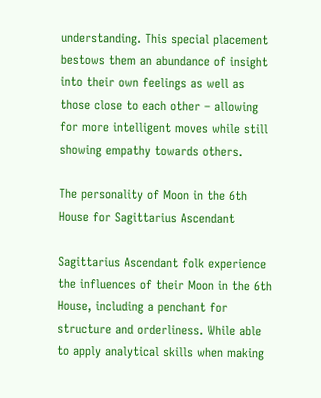understanding. This special placement bestows them an abundance of insight into their own feelings as well as those close to each other – allowing for more intelligent moves while still showing empathy towards others.

The personality of Moon in the 6th House for Sagittarius Ascendant

Sagittarius Ascendant folk experience the influences of their Moon in the 6th House, including a penchant for structure and orderliness. While able to apply analytical skills when making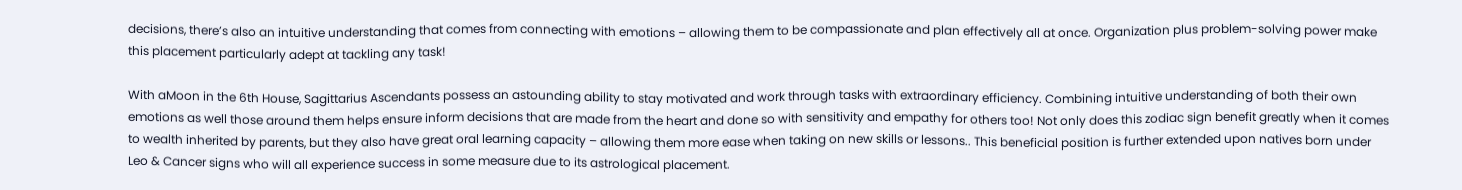decisions, there’s also an intuitive understanding that comes from connecting with emotions – allowing them to be compassionate and plan effectively all at once. Organization plus problem-solving power make this placement particularly adept at tackling any task!

With aMoon in the 6th House, Sagittarius Ascendants possess an astounding ability to stay motivated and work through tasks with extraordinary efficiency. Combining intuitive understanding of both their own emotions as well those around them helps ensure inform decisions that are made from the heart and done so with sensitivity and empathy for others too! Not only does this zodiac sign benefit greatly when it comes to wealth inherited by parents, but they also have great oral learning capacity – allowing them more ease when taking on new skills or lessons.. This beneficial position is further extended upon natives born under Leo & Cancer signs who will all experience success in some measure due to its astrological placement.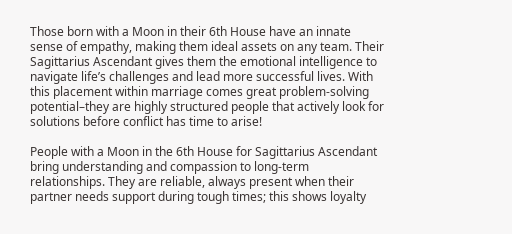Those born with a Moon in their 6th House have an innate sense of empathy, making them ideal assets on any team. Their Sagittarius Ascendant gives them the emotional intelligence to navigate life’s challenges and lead more successful lives. With this placement within marriage comes great problem-solving potential–they are highly structured people that actively look for solutions before conflict has time to arise!

People with a Moon in the 6th House for Sagittarius Ascendant bring understanding and compassion to long-term relationships. They are reliable, always present when their partner needs support during tough times; this shows loyalty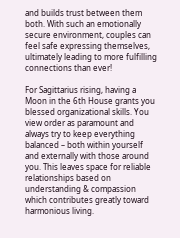and builds trust between them both. With such an emotionally secure environment, couples can feel safe expressing themselves, ultimately leading to more fulfilling connections than ever!

For Sagittarius rising, having a Moon in the 6th House grants you blessed organizational skills. You view order as paramount and always try to keep everything balanced – both within yourself and externally with those around you. This leaves space for reliable relationships based on understanding & compassion which contributes greatly toward harmonious living.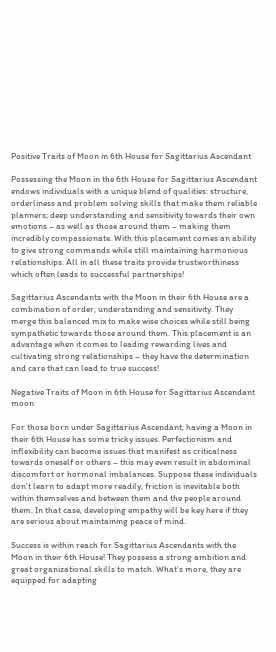Positive Traits of Moon in 6th House for Sagittarius Ascendant

Possessing the Moon in the 6th House for Sagittarius Ascendant endows individuals with a unique blend of qualities: structure, orderliness and problem solving skills that make them reliable planners; deep understanding and sensitivity towards their own emotions – as well as those around them – making them incredibly compassionate. With this placement comes an ability to give strong commands while still maintaining harmonious relationships. All in all these traits provide trustworthiness which often leads to successful partnerships!

Sagittarius Ascendants with the Moon in their 6th House are a combination of order, understanding and sensitivity. They merge this balanced mix to make wise choices while still being sympathetic towards those around them. This placement is an advantage when it comes to leading rewarding lives and cultivating strong relationships – they have the determination and care that can lead to true success!

Negative Traits of Moon in 6th House for Sagittarius Ascendant moon

For those born under Sagittarius Ascendant, having a Moon in their 6th House has some tricky issues. Perfectionism and inflexibility can become issues that manifest as criticalness towards oneself or others – this may even result in abdominal discomfort or hormonal imbalances. Suppose these individuals don’t learn to adapt more readily, friction is inevitable both within themselves and between them and the people around them. In that case, developing empathy will be key here if they are serious about maintaining peace of mind.

Success is within reach for Sagittarius Ascendants with the Moon in their 6th House! They possess a strong ambition and great organizational skills to match. What’s more, they are equipped for adapting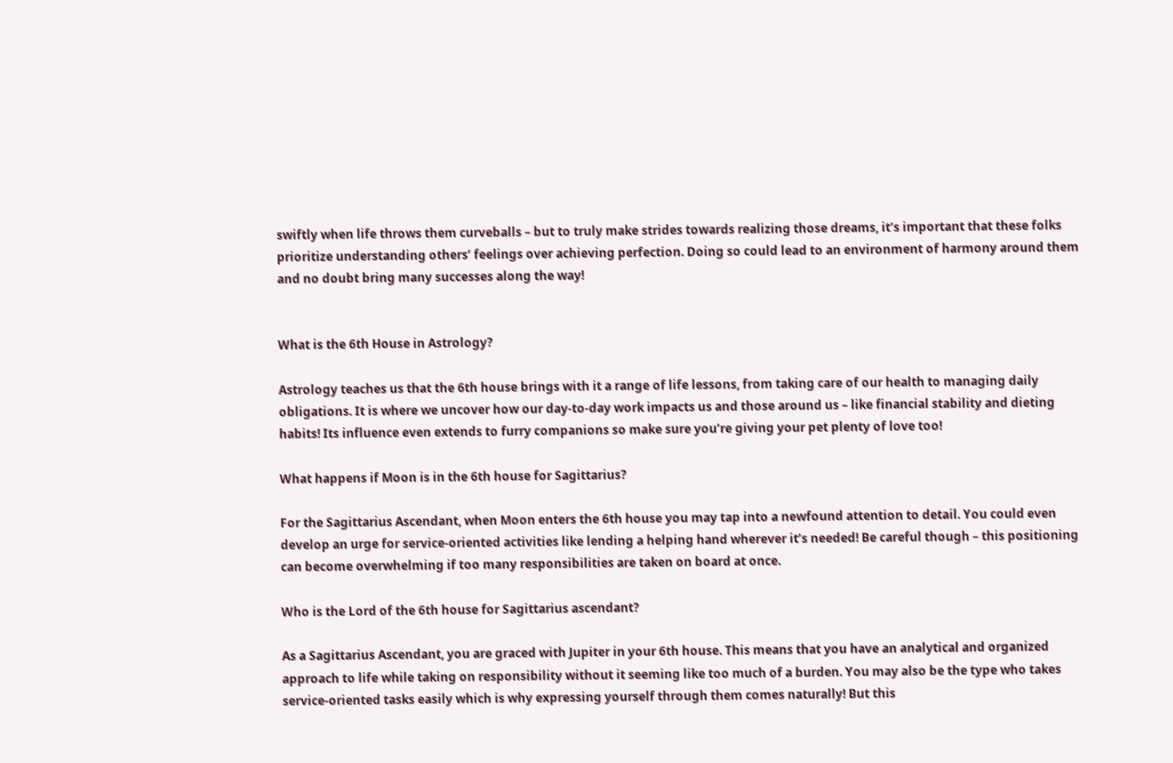swiftly when life throws them curveballs – but to truly make strides towards realizing those dreams, it’s important that these folks prioritize understanding others’ feelings over achieving perfection. Doing so could lead to an environment of harmony around them and no doubt bring many successes along the way!


What is the 6th House in Astrology?

Astrology teaches us that the 6th house brings with it a range of life lessons, from taking care of our health to managing daily obligations. It is where we uncover how our day-to-day work impacts us and those around us – like financial stability and dieting habits! Its influence even extends to furry companions so make sure you’re giving your pet plenty of love too!

What happens if Moon is in the 6th house for Sagittarius?

For the Sagittarius Ascendant, when Moon enters the 6th house you may tap into a newfound attention to detail. You could even develop an urge for service-oriented activities like lending a helping hand wherever it’s needed! Be careful though – this positioning can become overwhelming if too many responsibilities are taken on board at once.

Who is the Lord of the 6th house for Sagittarius ascendant?

As a Sagittarius Ascendant, you are graced with Jupiter in your 6th house. This means that you have an analytical and organized approach to life while taking on responsibility without it seeming like too much of a burden. You may also be the type who takes service-oriented tasks easily which is why expressing yourself through them comes naturally! But this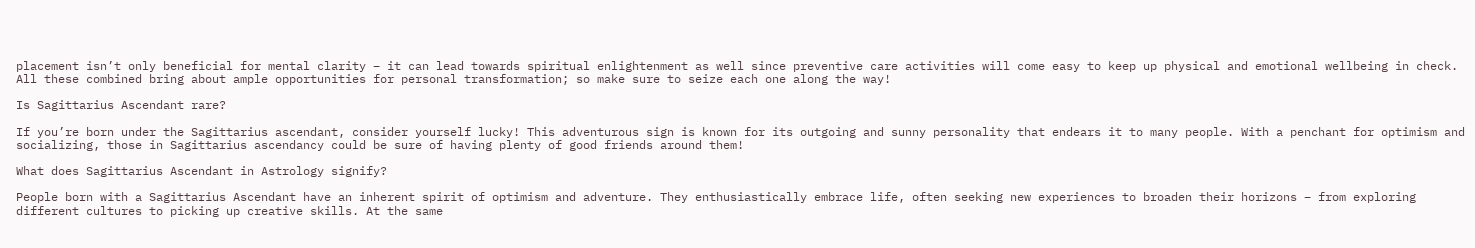placement isn’t only beneficial for mental clarity – it can lead towards spiritual enlightenment as well since preventive care activities will come easy to keep up physical and emotional wellbeing in check. All these combined bring about ample opportunities for personal transformation; so make sure to seize each one along the way!

Is Sagittarius Ascendant rare?

If you’re born under the Sagittarius ascendant, consider yourself lucky! This adventurous sign is known for its outgoing and sunny personality that endears it to many people. With a penchant for optimism and socializing, those in Sagittarius ascendancy could be sure of having plenty of good friends around them!

What does Sagittarius Ascendant in Astrology signify?

People born with a Sagittarius Ascendant have an inherent spirit of optimism and adventure. They enthusiastically embrace life, often seeking new experiences to broaden their horizons – from exploring different cultures to picking up creative skills. At the same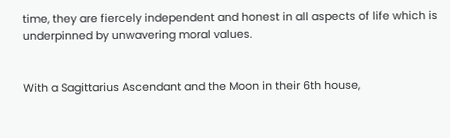time, they are fiercely independent and honest in all aspects of life which is underpinned by unwavering moral values.


With a Sagittarius Ascendant and the Moon in their 6th house,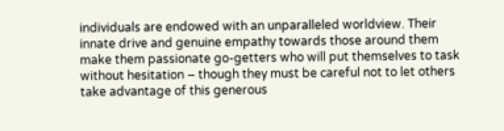individuals are endowed with an unparalleled worldview. Their innate drive and genuine empathy towards those around them make them passionate go-getters who will put themselves to task without hesitation – though they must be careful not to let others take advantage of this generous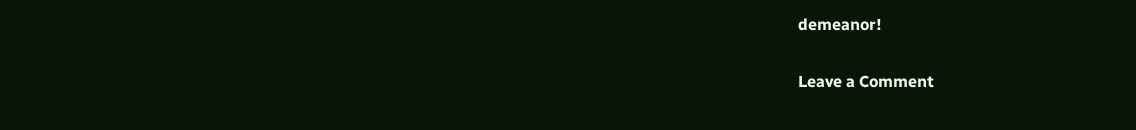demeanor!

Leave a Comment